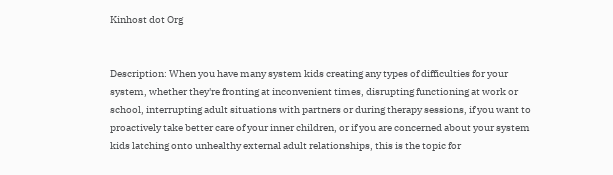Kinhost dot Org


Description: When you have many system kids creating any types of difficulties for your system, whether they're fronting at inconvenient times, disrupting functioning at work or school, interrupting adult situations with partners or during therapy sessions, if you want to proactively take better care of your inner children, or if you are concerned about your system kids latching onto unhealthy external adult relationships, this is the topic for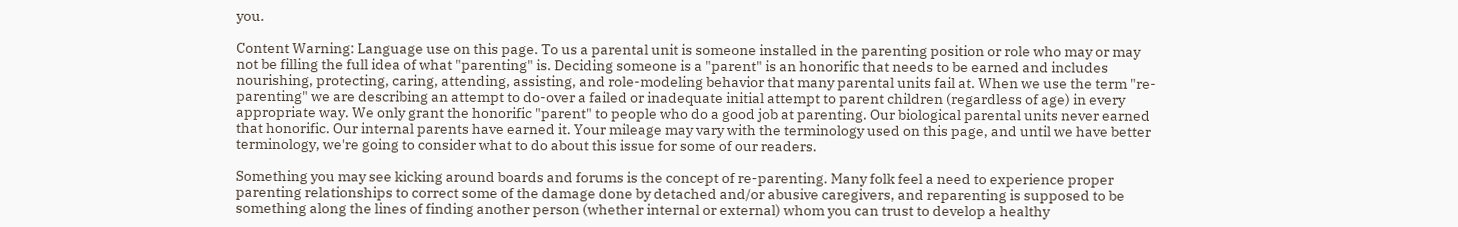you.

Content Warning: Language use on this page. To us a parental unit is someone installed in the parenting position or role who may or may not be filling the full idea of what "parenting" is. Deciding someone is a "parent" is an honorific that needs to be earned and includes nourishing, protecting, caring, attending, assisting, and role-modeling behavior that many parental units fail at. When we use the term "re-parenting" we are describing an attempt to do-over a failed or inadequate initial attempt to parent children (regardless of age) in every appropriate way. We only grant the honorific "parent" to people who do a good job at parenting. Our biological parental units never earned that honorific. Our internal parents have earned it. Your mileage may vary with the terminology used on this page, and until we have better terminology, we're going to consider what to do about this issue for some of our readers.

Something you may see kicking around boards and forums is the concept of re-parenting. Many folk feel a need to experience proper parenting relationships to correct some of the damage done by detached and/or abusive caregivers, and reparenting is supposed to be something along the lines of finding another person (whether internal or external) whom you can trust to develop a healthy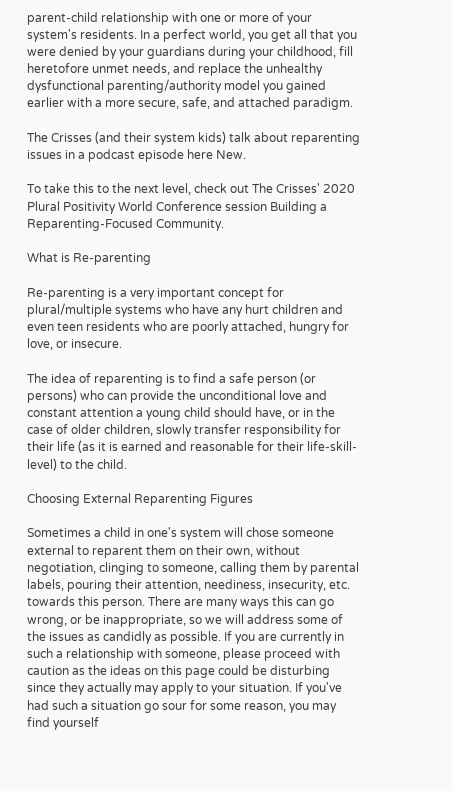parent-child relationship with one or more of your system's residents. In a perfect world, you get all that you were denied by your guardians during your childhood, fill heretofore unmet needs, and replace the unhealthy dysfunctional parenting/authority model you gained earlier with a more secure, safe, and attached paradigm.

The Crisses (and their system kids) talk about reparenting issues in a podcast episode here New.

To take this to the next level, check out The Crisses' 2020 Plural Positivity World Conference session Building a Reparenting-Focused Community.

What is Re-parenting

Re-parenting is a very important concept for plural/multiple systems who have any hurt children and even teen residents who are poorly attached, hungry for love, or insecure.

The idea of reparenting is to find a safe person (or persons) who can provide the unconditional love and constant attention a young child should have, or in the case of older children, slowly transfer responsibility for their life (as it is earned and reasonable for their life-skill-level) to the child.

Choosing External Reparenting Figures

Sometimes a child in one's system will chose someone external to reparent them on their own, without negotiation, clinging to someone, calling them by parental labels, pouring their attention, neediness, insecurity, etc. towards this person. There are many ways this can go wrong, or be inappropriate, so we will address some of the issues as candidly as possible. If you are currently in such a relationship with someone, please proceed with caution as the ideas on this page could be disturbing since they actually may apply to your situation. If you've had such a situation go sour for some reason, you may find yourself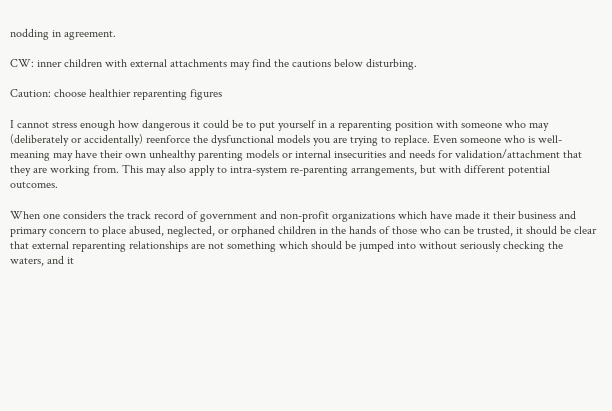nodding in agreement.

CW: inner children with external attachments may find the cautions below disturbing.

Caution: choose healthier reparenting figures

I cannot stress enough how dangerous it could be to put yourself in a reparenting position with someone who may (deliberately or accidentally) reenforce the dysfunctional models you are trying to replace. Even someone who is well-meaning may have their own unhealthy parenting models or internal insecurities and needs for validation/attachment that they are working from. This may also apply to intra-system re-parenting arrangements, but with different potential outcomes.

When one considers the track record of government and non-profit organizations which have made it their business and primary concern to place abused, neglected, or orphaned children in the hands of those who can be trusted, it should be clear that external reparenting relationships are not something which should be jumped into without seriously checking the waters, and it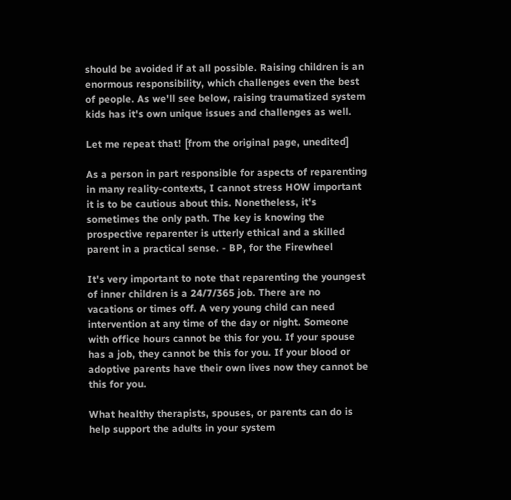should be avoided if at all possible. Raising children is an enormous responsibility, which challenges even the best of people. As we'll see below, raising traumatized system kids has it's own unique issues and challenges as well.

Let me repeat that! [from the original page, unedited]

As a person in part responsible for aspects of reparenting in many reality-contexts, I cannot stress HOW important it is to be cautious about this. Nonetheless, it's sometimes the only path. The key is knowing the prospective reparenter is utterly ethical and a skilled parent in a practical sense. - BP, for the Firewheel

It's very important to note that reparenting the youngest of inner children is a 24/7/365 job. There are no vacations or times off. A very young child can need intervention at any time of the day or night. Someone with office hours cannot be this for you. If your spouse has a job, they cannot be this for you. If your blood or adoptive parents have their own lives now they cannot be this for you.

What healthy therapists, spouses, or parents can do is help support the adults in your system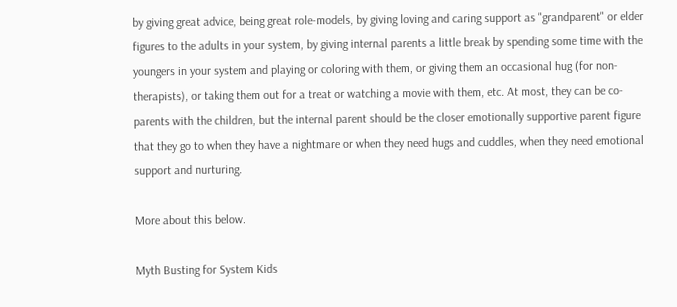by giving great advice, being great role-models, by giving loving and caring support as "grandparent" or elder figures to the adults in your system, by giving internal parents a little break by spending some time with the youngers in your system and playing or coloring with them, or giving them an occasional hug (for non-therapists), or taking them out for a treat or watching a movie with them, etc. At most, they can be co-parents with the children, but the internal parent should be the closer emotionally supportive parent figure that they go to when they have a nightmare or when they need hugs and cuddles, when they need emotional support and nurturing.

More about this below.

Myth Busting for System Kids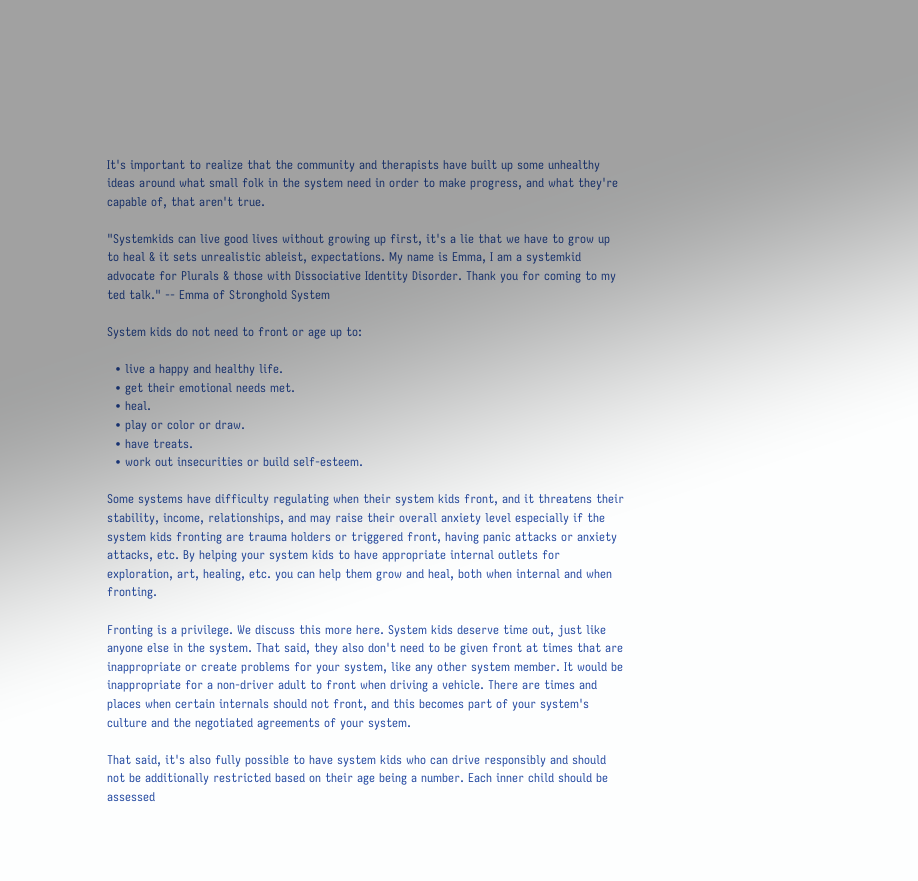It's important to realize that the community and therapists have built up some unhealthy ideas around what small folk in the system need in order to make progress, and what they're capable of, that aren't true.

"Systemkids can live good lives without growing up first, it's a lie that we have to grow up to heal & it sets unrealistic ableist, expectations. My name is Emma, I am a systemkid advocate for Plurals & those with Dissociative Identity Disorder. Thank you for coming to my ted talk." -- Emma of Stronghold System

System kids do not need to front or age up to:

  • live a happy and healthy life.
  • get their emotional needs met.
  • heal.
  • play or color or draw.
  • have treats.
  • work out insecurities or build self-esteem.

Some systems have difficulty regulating when their system kids front, and it threatens their stability, income, relationships, and may raise their overall anxiety level especially if the system kids fronting are trauma holders or triggered front, having panic attacks or anxiety attacks, etc. By helping your system kids to have appropriate internal outlets for exploration, art, healing, etc. you can help them grow and heal, both when internal and when fronting.

Fronting is a privilege. We discuss this more here. System kids deserve time out, just like anyone else in the system. That said, they also don't need to be given front at times that are inappropriate or create problems for your system, like any other system member. It would be inappropriate for a non-driver adult to front when driving a vehicle. There are times and places when certain internals should not front, and this becomes part of your system's culture and the negotiated agreements of your system.

That said, it's also fully possible to have system kids who can drive responsibly and should not be additionally restricted based on their age being a number. Each inner child should be assessed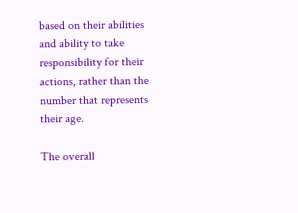based on their abilities and ability to take responsibility for their actions, rather than the number that represents their age.

The overall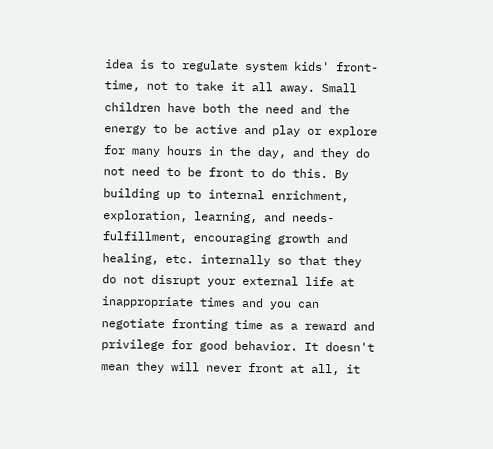idea is to regulate system kids' front-time, not to take it all away. Small children have both the need and the energy to be active and play or explore for many hours in the day, and they do not need to be front to do this. By building up to internal enrichment, exploration, learning, and needs-fulfillment, encouraging growth and healing, etc. internally so that they do not disrupt your external life at inappropriate times and you can negotiate fronting time as a reward and privilege for good behavior. It doesn't mean they will never front at all, it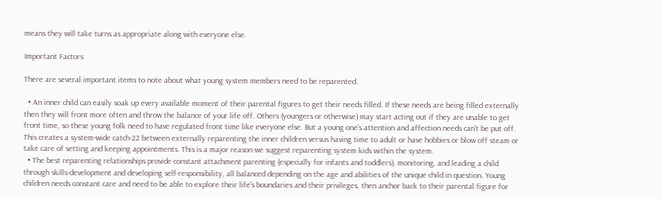means they will take turns as appropriate along with everyone else.

Important Factors

There are several important items to note about what young system members need to be reparented.

  • An inner child can easily soak up every available moment of their parental figures to get their needs filled. If these needs are being filled externally then they will front more often and throw the balance of your life off. Others (youngers or otherwise) may start acting out if they are unable to get front time, so these young folk need to have regulated front time like everyone else. But a young one's attention and affection needs can't be put off. This creates a system-wide catch-22 between externally reparenting the inner children versus having time to adult or have hobbies or blow off steam or take care of setting and keeping appointments. This is a major reason we suggest reparenting system kids within the system.
  • The best reparenting relationships provide constant attachment parenting (especially for infants and toddlers), monitoring, and leading a child through skills-development and developing self-responsibility, all balanced depending on the age and abilities of the unique child in question. Young children needs constant care and need to be able to explore their life's boundaries and their privileges, then anchor back to their parental figure for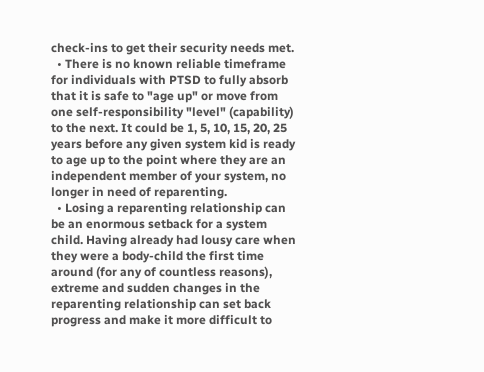check-ins to get their security needs met.
  • There is no known reliable timeframe for individuals with PTSD to fully absorb that it is safe to "age up" or move from one self-responsibility "level" (capability) to the next. It could be 1, 5, 10, 15, 20, 25 years before any given system kid is ready to age up to the point where they are an independent member of your system, no longer in need of reparenting.
  • Losing a reparenting relationship can be an enormous setback for a system child. Having already had lousy care when they were a body-child the first time around (for any of countless reasons), extreme and sudden changes in the reparenting relationship can set back progress and make it more difficult to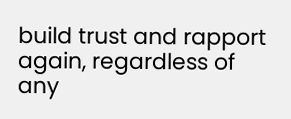build trust and rapport again, regardless of any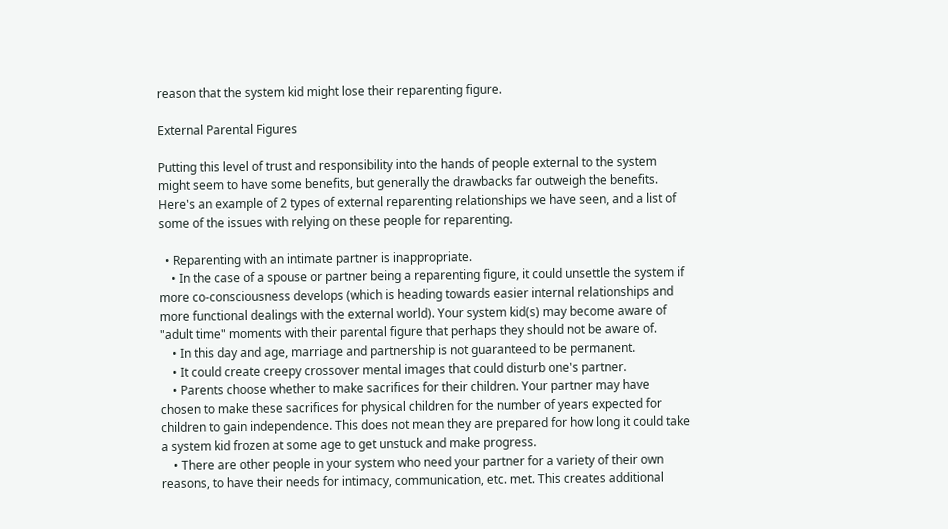reason that the system kid might lose their reparenting figure.

External Parental Figures

Putting this level of trust and responsibility into the hands of people external to the system might seem to have some benefits, but generally the drawbacks far outweigh the benefits. Here's an example of 2 types of external reparenting relationships we have seen, and a list of some of the issues with relying on these people for reparenting.

  • Reparenting with an intimate partner is inappropriate.
    • In the case of a spouse or partner being a reparenting figure, it could unsettle the system if more co-consciousness develops (which is heading towards easier internal relationships and more functional dealings with the external world). Your system kid(s) may become aware of "adult time" moments with their parental figure that perhaps they should not be aware of.
    • In this day and age, marriage and partnership is not guaranteed to be permanent.
    • It could create creepy crossover mental images that could disturb one's partner.
    • Parents choose whether to make sacrifices for their children. Your partner may have chosen to make these sacrifices for physical children for the number of years expected for children to gain independence. This does not mean they are prepared for how long it could take a system kid frozen at some age to get unstuck and make progress.
    • There are other people in your system who need your partner for a variety of their own reasons, to have their needs for intimacy, communication, etc. met. This creates additional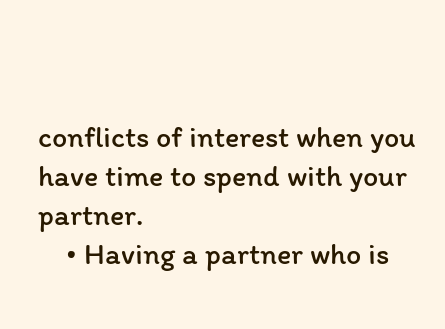conflicts of interest when you have time to spend with your partner.
    • Having a partner who is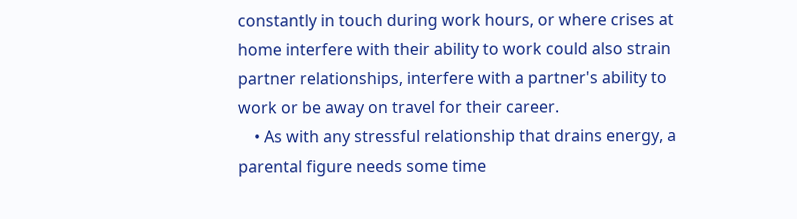constantly in touch during work hours, or where crises at home interfere with their ability to work could also strain partner relationships, interfere with a partner's ability to work or be away on travel for their career.
    • As with any stressful relationship that drains energy, a parental figure needs some time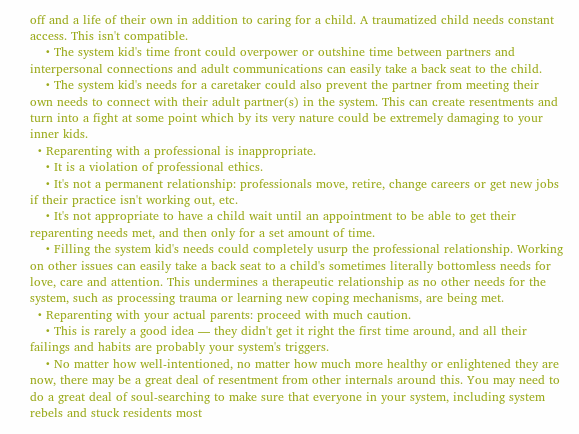off and a life of their own in addition to caring for a child. A traumatized child needs constant access. This isn't compatible.
    • The system kid's time front could overpower or outshine time between partners and interpersonal connections and adult communications can easily take a back seat to the child.
    • The system kid's needs for a caretaker could also prevent the partner from meeting their own needs to connect with their adult partner(s) in the system. This can create resentments and turn into a fight at some point which by its very nature could be extremely damaging to your inner kids.
  • Reparenting with a professional is inappropriate.
    • It is a violation of professional ethics.
    • It's not a permanent relationship: professionals move, retire, change careers or get new jobs if their practice isn't working out, etc.
    • It's not appropriate to have a child wait until an appointment to be able to get their reparenting needs met, and then only for a set amount of time.
    • Filling the system kid's needs could completely usurp the professional relationship. Working on other issues can easily take a back seat to a child's sometimes literally bottomless needs for love, care and attention. This undermines a therapeutic relationship as no other needs for the system, such as processing trauma or learning new coping mechanisms, are being met.
  • Reparenting with your actual parents: proceed with much caution.
    • This is rarely a good idea — they didn't get it right the first time around, and all their failings and habits are probably your system's triggers.
    • No matter how well-intentioned, no matter how much more healthy or enlightened they are now, there may be a great deal of resentment from other internals around this. You may need to do a great deal of soul-searching to make sure that everyone in your system, including system rebels and stuck residents most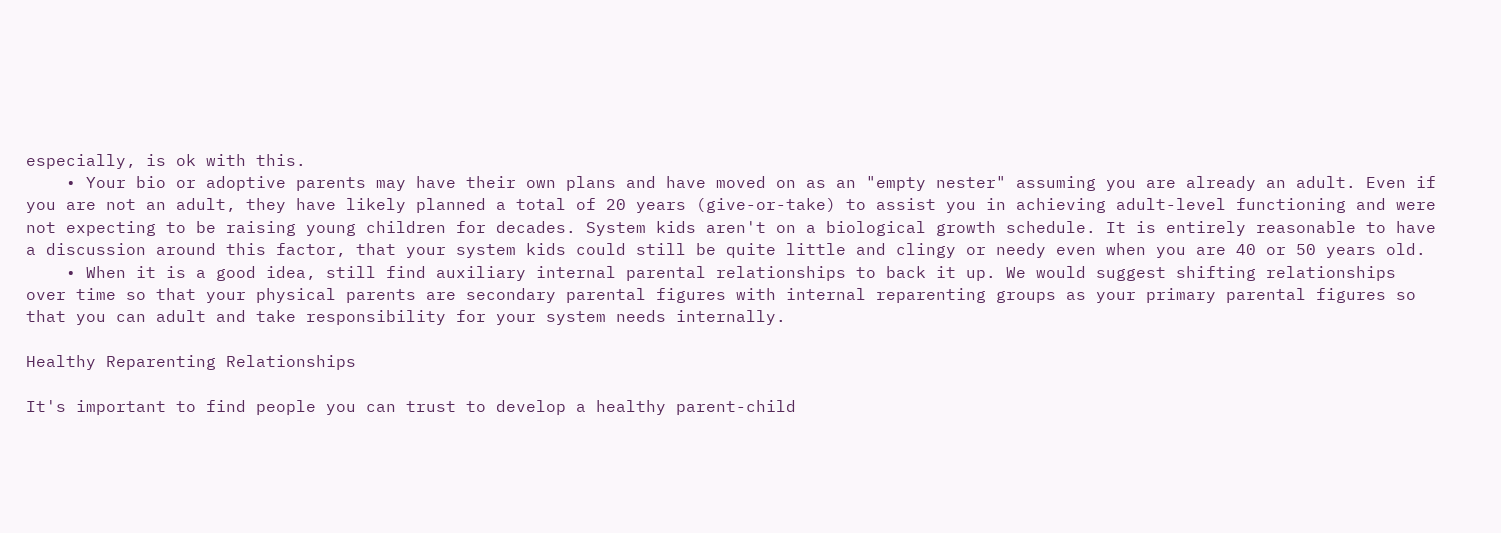especially, is ok with this.
    • Your bio or adoptive parents may have their own plans and have moved on as an "empty nester" assuming you are already an adult. Even if you are not an adult, they have likely planned a total of 20 years (give-or-take) to assist you in achieving adult-level functioning and were not expecting to be raising young children for decades. System kids aren't on a biological growth schedule. It is entirely reasonable to have a discussion around this factor, that your system kids could still be quite little and clingy or needy even when you are 40 or 50 years old.
    • When it is a good idea, still find auxiliary internal parental relationships to back it up. We would suggest shifting relationships over time so that your physical parents are secondary parental figures with internal reparenting groups as your primary parental figures so that you can adult and take responsibility for your system needs internally.

Healthy Reparenting Relationships

It's important to find people you can trust to develop a healthy parent-child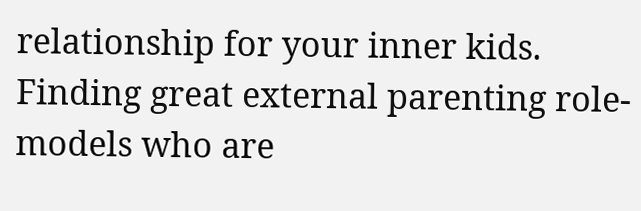relationship for your inner kids. Finding great external parenting role-models who are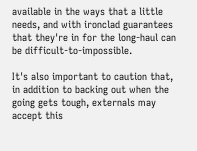available in the ways that a little needs, and with ironclad guarantees that they're in for the long-haul can be difficult-to-impossible.

It's also important to caution that, in addition to backing out when the going gets tough, externals may accept this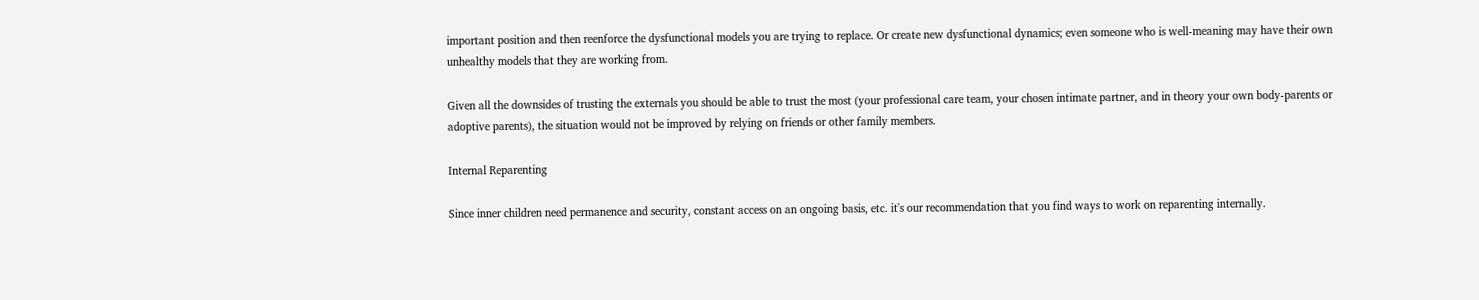important position and then reenforce the dysfunctional models you are trying to replace. Or create new dysfunctional dynamics; even someone who is well-meaning may have their own unhealthy models that they are working from.

Given all the downsides of trusting the externals you should be able to trust the most (your professional care team, your chosen intimate partner, and in theory your own body-parents or adoptive parents), the situation would not be improved by relying on friends or other family members.

Internal Reparenting

Since inner children need permanence and security, constant access on an ongoing basis, etc. it's our recommendation that you find ways to work on reparenting internally.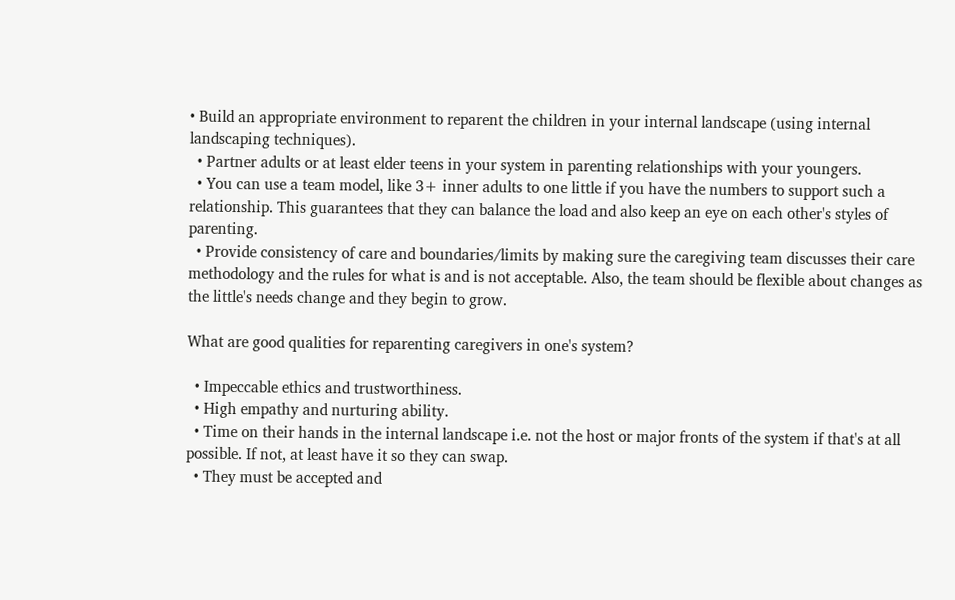• Build an appropriate environment to reparent the children in your internal landscape (using internal landscaping techniques).
  • Partner adults or at least elder teens in your system in parenting relationships with your youngers.
  • You can use a team model, like 3+ inner adults to one little if you have the numbers to support such a relationship. This guarantees that they can balance the load and also keep an eye on each other's styles of parenting.
  • Provide consistency of care and boundaries/limits by making sure the caregiving team discusses their care methodology and the rules for what is and is not acceptable. Also, the team should be flexible about changes as the little's needs change and they begin to grow.

What are good qualities for reparenting caregivers in one's system?

  • Impeccable ethics and trustworthiness.
  • High empathy and nurturing ability.
  • Time on their hands in the internal landscape i.e. not the host or major fronts of the system if that's at all possible. If not, at least have it so they can swap.
  • They must be accepted and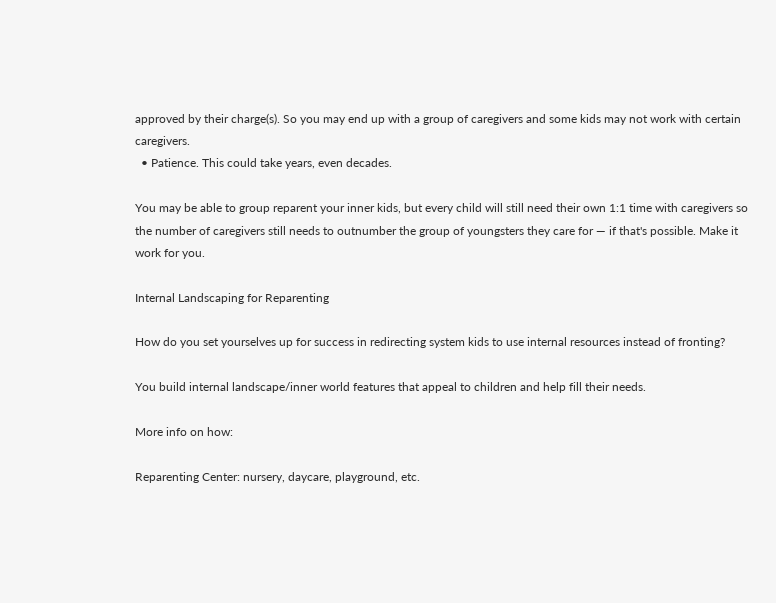approved by their charge(s). So you may end up with a group of caregivers and some kids may not work with certain caregivers.
  • Patience. This could take years, even decades.

You may be able to group reparent your inner kids, but every child will still need their own 1:1 time with caregivers so the number of caregivers still needs to outnumber the group of youngsters they care for — if that's possible. Make it work for you.

Internal Landscaping for Reparenting

How do you set yourselves up for success in redirecting system kids to use internal resources instead of fronting?

You build internal landscape/inner world features that appeal to children and help fill their needs.

More info on how:

Reparenting Center: nursery, daycare, playground, etc.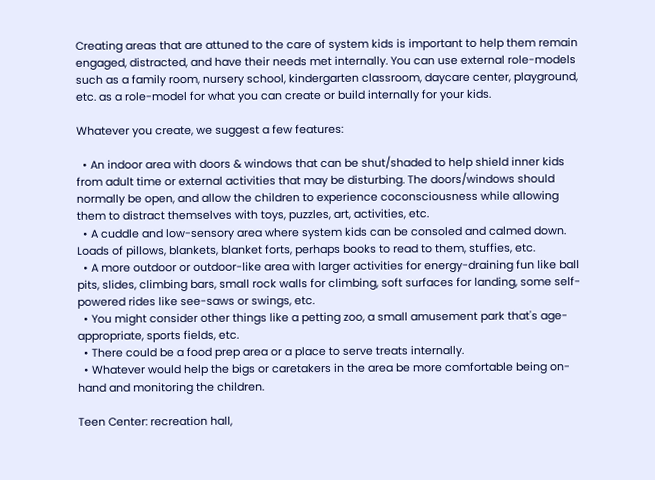Creating areas that are attuned to the care of system kids is important to help them remain engaged, distracted, and have their needs met internally. You can use external role-models such as a family room, nursery school, kindergarten classroom, daycare center, playground, etc. as a role-model for what you can create or build internally for your kids.

Whatever you create, we suggest a few features:

  • An indoor area with doors & windows that can be shut/shaded to help shield inner kids from adult time or external activities that may be disturbing. The doors/windows should normally be open, and allow the children to experience coconsciousness while allowing them to distract themselves with toys, puzzles, art, activities, etc.
  • A cuddle and low-sensory area where system kids can be consoled and calmed down. Loads of pillows, blankets, blanket forts, perhaps books to read to them, stuffies, etc.
  • A more outdoor or outdoor-like area with larger activities for energy-draining fun like ball pits, slides, climbing bars, small rock walls for climbing, soft surfaces for landing, some self-powered rides like see-saws or swings, etc.
  • You might consider other things like a petting zoo, a small amusement park that's age-appropriate, sports fields, etc.
  • There could be a food prep area or a place to serve treats internally.
  • Whatever would help the bigs or caretakers in the area be more comfortable being on-hand and monitoring the children.

Teen Center: recreation hall,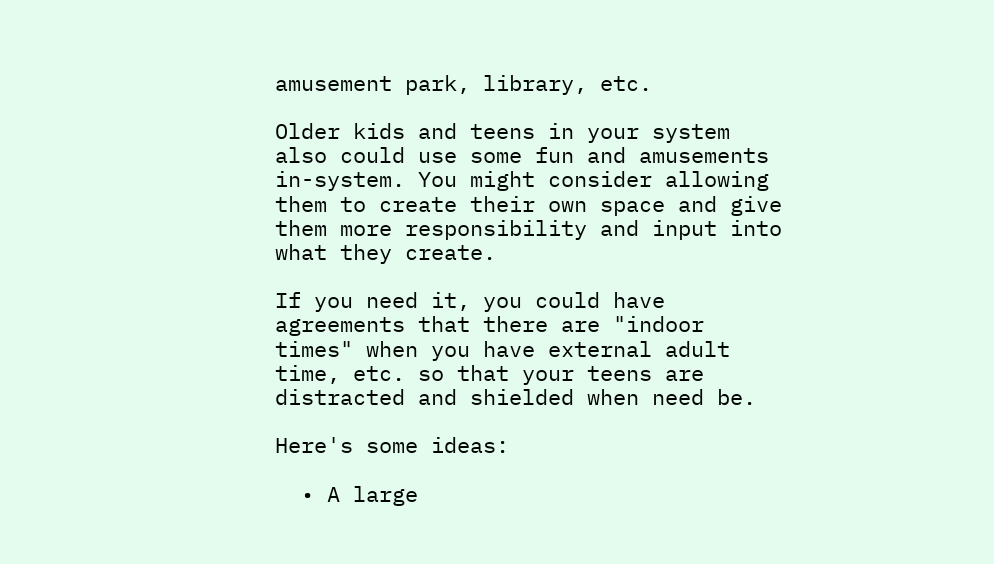amusement park, library, etc.

Older kids and teens in your system also could use some fun and amusements in-system. You might consider allowing them to create their own space and give them more responsibility and input into what they create.

If you need it, you could have agreements that there are "indoor times" when you have external adult time, etc. so that your teens are distracted and shielded when need be.

Here's some ideas:

  • A large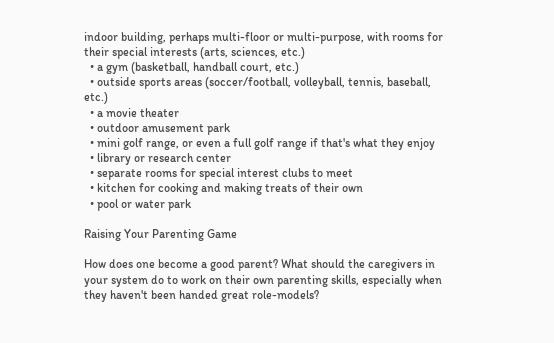indoor building, perhaps multi-floor or multi-purpose, with rooms for their special interests (arts, sciences, etc.)
  • a gym (basketball, handball court, etc.)
  • outside sports areas (soccer/football, volleyball, tennis, baseball, etc.)
  • a movie theater
  • outdoor amusement park
  • mini golf range, or even a full golf range if that's what they enjoy
  • library or research center
  • separate rooms for special interest clubs to meet
  • kitchen for cooking and making treats of their own
  • pool or water park

Raising Your Parenting Game

How does one become a good parent? What should the caregivers in your system do to work on their own parenting skills, especially when they haven't been handed great role-models?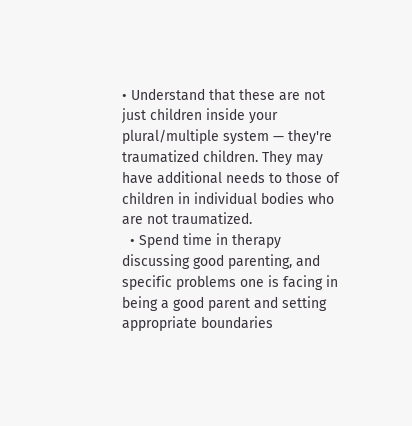• Understand that these are not just children inside your plural/multiple system — they're traumatized children. They may have additional needs to those of children in individual bodies who are not traumatized.
  • Spend time in therapy discussing good parenting, and specific problems one is facing in being a good parent and setting appropriate boundaries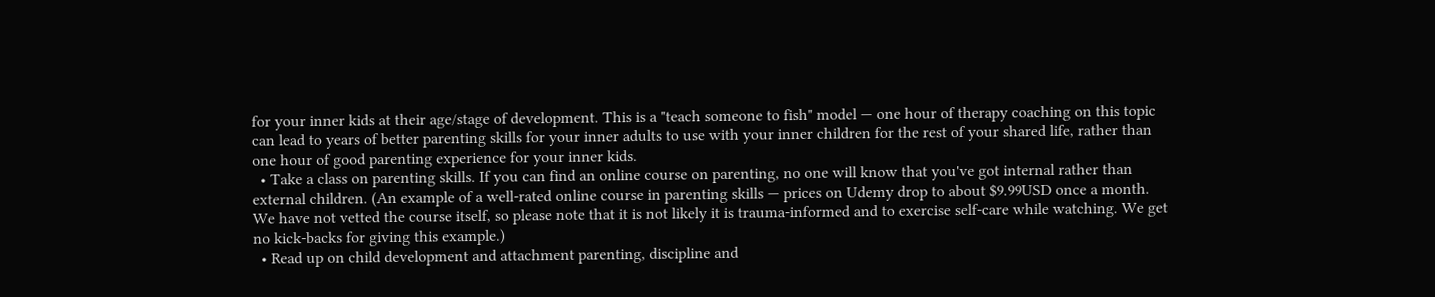for your inner kids at their age/stage of development. This is a "teach someone to fish" model — one hour of therapy coaching on this topic can lead to years of better parenting skills for your inner adults to use with your inner children for the rest of your shared life, rather than one hour of good parenting experience for your inner kids.
  • Take a class on parenting skills. If you can find an online course on parenting, no one will know that you've got internal rather than external children. (An example of a well-rated online course in parenting skills — prices on Udemy drop to about $9.99USD once a month. We have not vetted the course itself, so please note that it is not likely it is trauma-informed and to exercise self-care while watching. We get no kick-backs for giving this example.)
  • Read up on child development and attachment parenting, discipline and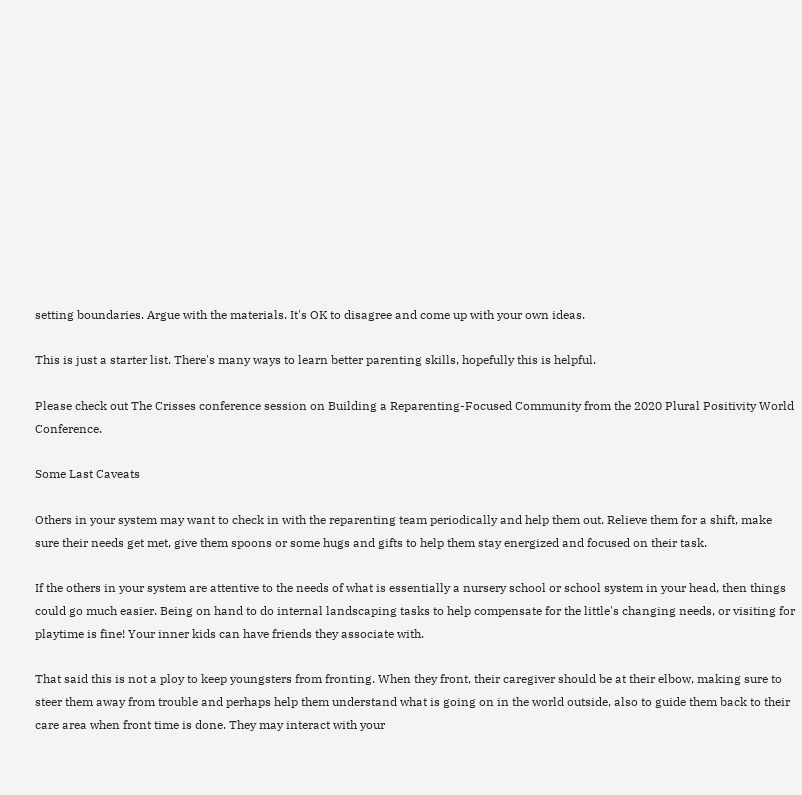setting boundaries. Argue with the materials. It's OK to disagree and come up with your own ideas.

This is just a starter list. There's many ways to learn better parenting skills, hopefully this is helpful.

Please check out The Crisses conference session on Building a Reparenting-Focused Community from the 2020 Plural Positivity World Conference.

Some Last Caveats

Others in your system may want to check in with the reparenting team periodically and help them out. Relieve them for a shift, make sure their needs get met, give them spoons or some hugs and gifts to help them stay energized and focused on their task.

If the others in your system are attentive to the needs of what is essentially a nursery school or school system in your head, then things could go much easier. Being on hand to do internal landscaping tasks to help compensate for the little's changing needs, or visiting for playtime is fine! Your inner kids can have friends they associate with.

That said this is not a ploy to keep youngsters from fronting. When they front, their caregiver should be at their elbow, making sure to steer them away from trouble and perhaps help them understand what is going on in the world outside, also to guide them back to their care area when front time is done. They may interact with your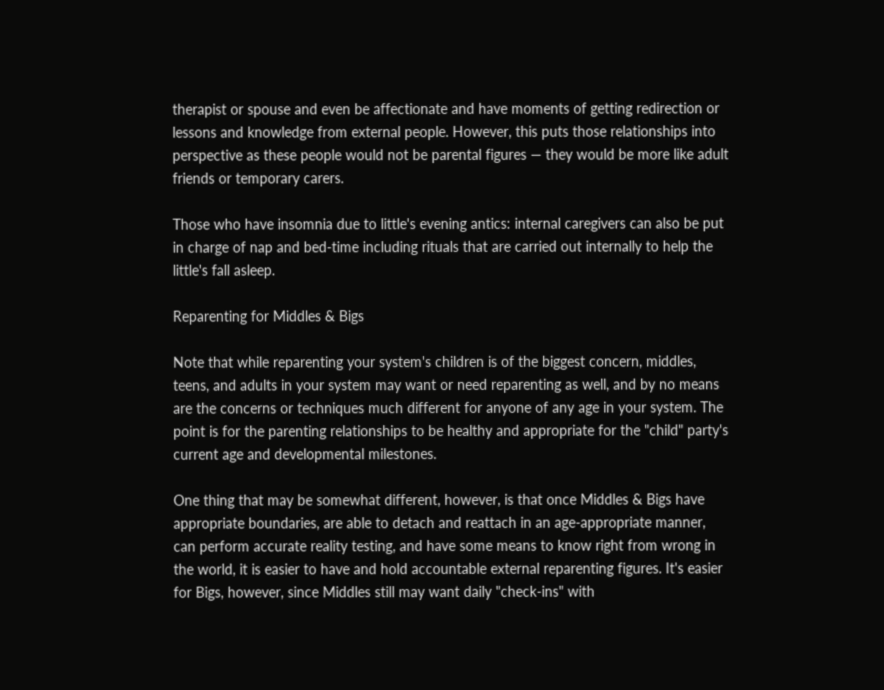therapist or spouse and even be affectionate and have moments of getting redirection or lessons and knowledge from external people. However, this puts those relationships into perspective as these people would not be parental figures — they would be more like adult friends or temporary carers.

Those who have insomnia due to little's evening antics: internal caregivers can also be put in charge of nap and bed-time including rituals that are carried out internally to help the little's fall asleep.

Reparenting for Middles & Bigs

Note that while reparenting your system's children is of the biggest concern, middles, teens, and adults in your system may want or need reparenting as well, and by no means are the concerns or techniques much different for anyone of any age in your system. The point is for the parenting relationships to be healthy and appropriate for the "child" party's current age and developmental milestones.

One thing that may be somewhat different, however, is that once Middles & Bigs have appropriate boundaries, are able to detach and reattach in an age-appropriate manner, can perform accurate reality testing, and have some means to know right from wrong in the world, it is easier to have and hold accountable external reparenting figures. It's easier for Bigs, however, since Middles still may want daily "check-ins" with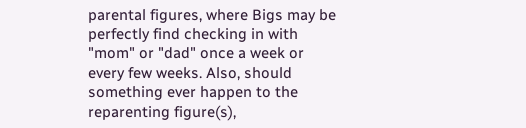parental figures, where Bigs may be perfectly find checking in with "mom" or "dad" once a week or every few weeks. Also, should something ever happen to the reparenting figure(s),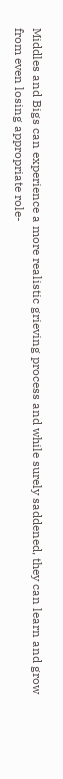Middles and Bigs can experience a more realistic grieving process and while surely saddened, they can learn and grow from even losing appropriate role-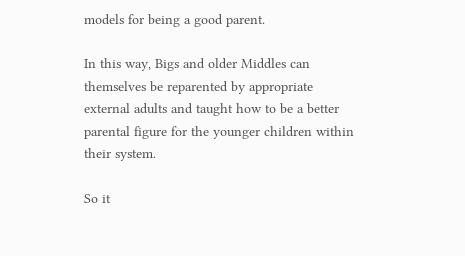models for being a good parent.

In this way, Bigs and older Middles can themselves be reparented by appropriate external adults and taught how to be a better parental figure for the younger children within their system.

So it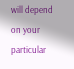will depend on your particular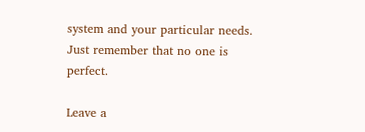system and your particular needs. Just remember that no one is perfect.

Leave a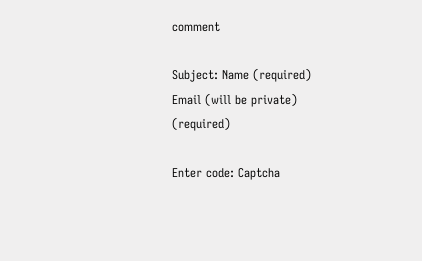comment

Subject: Name (required)
Email (will be private) (required)

Enter code: Captcha